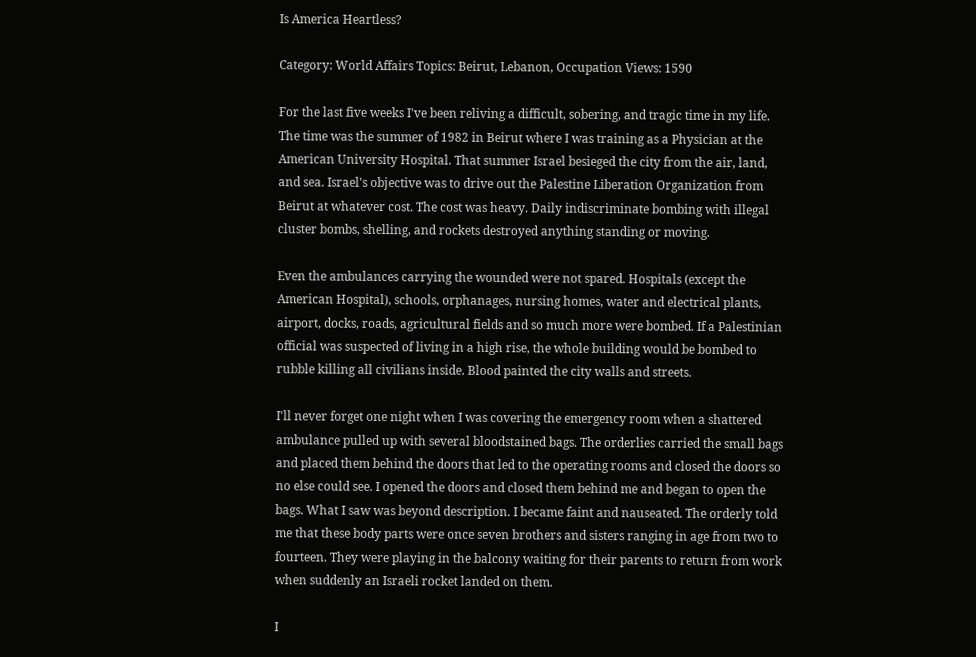Is America Heartless?

Category: World Affairs Topics: Beirut, Lebanon, Occupation Views: 1590

For the last five weeks I've been reliving a difficult, sobering, and tragic time in my life. The time was the summer of 1982 in Beirut where I was training as a Physician at the American University Hospital. That summer Israel besieged the city from the air, land, and sea. Israel's objective was to drive out the Palestine Liberation Organization from Beirut at whatever cost. The cost was heavy. Daily indiscriminate bombing with illegal cluster bombs, shelling, and rockets destroyed anything standing or moving.

Even the ambulances carrying the wounded were not spared. Hospitals (except the American Hospital), schools, orphanages, nursing homes, water and electrical plants, airport, docks, roads, agricultural fields and so much more were bombed. If a Palestinian official was suspected of living in a high rise, the whole building would be bombed to rubble killing all civilians inside. Blood painted the city walls and streets.

I'll never forget one night when I was covering the emergency room when a shattered ambulance pulled up with several bloodstained bags. The orderlies carried the small bags and placed them behind the doors that led to the operating rooms and closed the doors so no else could see. I opened the doors and closed them behind me and began to open the bags. What I saw was beyond description. I became faint and nauseated. The orderly told me that these body parts were once seven brothers and sisters ranging in age from two to fourteen. They were playing in the balcony waiting for their parents to return from work when suddenly an Israeli rocket landed on them.

I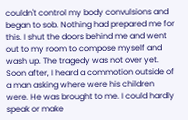couldn't control my body convulsions and began to sob. Nothing had prepared me for this. I shut the doors behind me and went out to my room to compose myself and wash up. The tragedy was not over yet. Soon after, I heard a commotion outside of a man asking where were his children were. He was brought to me. I could hardly speak or make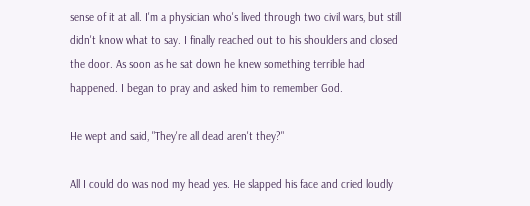sense of it at all. I'm a physician who's lived through two civil wars, but still didn't know what to say. I finally reached out to his shoulders and closed the door. As soon as he sat down he knew something terrible had happened. I began to pray and asked him to remember God.

He wept and said, "They're all dead aren't they?"

All I could do was nod my head yes. He slapped his face and cried loudly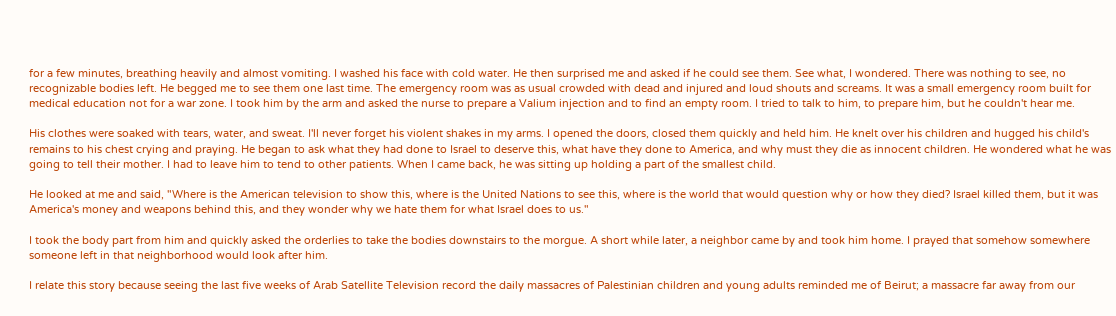for a few minutes, breathing heavily and almost vomiting. I washed his face with cold water. He then surprised me and asked if he could see them. See what, I wondered. There was nothing to see, no recognizable bodies left. He begged me to see them one last time. The emergency room was as usual crowded with dead and injured and loud shouts and screams. It was a small emergency room built for medical education not for a war zone. I took him by the arm and asked the nurse to prepare a Valium injection and to find an empty room. I tried to talk to him, to prepare him, but he couldn't hear me.

His clothes were soaked with tears, water, and sweat. I'll never forget his violent shakes in my arms. I opened the doors, closed them quickly and held him. He knelt over his children and hugged his child's remains to his chest crying and praying. He began to ask what they had done to Israel to deserve this, what have they done to America, and why must they die as innocent children. He wondered what he was going to tell their mother. I had to leave him to tend to other patients. When I came back, he was sitting up holding a part of the smallest child.

He looked at me and said, "Where is the American television to show this, where is the United Nations to see this, where is the world that would question why or how they died? Israel killed them, but it was America's money and weapons behind this, and they wonder why we hate them for what Israel does to us."

I took the body part from him and quickly asked the orderlies to take the bodies downstairs to the morgue. A short while later, a neighbor came by and took him home. I prayed that somehow somewhere someone left in that neighborhood would look after him.

I relate this story because seeing the last five weeks of Arab Satellite Television record the daily massacres of Palestinian children and young adults reminded me of Beirut; a massacre far away from our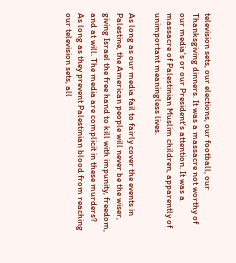television sets, our elections, our football, our Thanksgiving dinners. It was a massacre not worthy of our media's or our President's attention. It was a massacre of Palestinian Muslim children, apparently of unimportant meaningless lives.

As long as our media fail to fairly cover the events in Palestine, the American people will never be the wiser, giving Israel the free hand to kill with impunity, freedom, and at will. The media are complicit in these murders? As long as they prevent Palestinian blood from reaching our television sets, all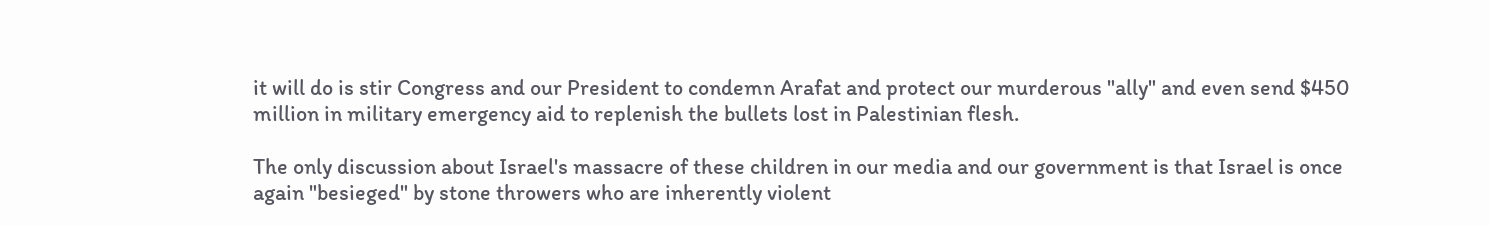it will do is stir Congress and our President to condemn Arafat and protect our murderous "ally" and even send $450 million in military emergency aid to replenish the bullets lost in Palestinian flesh.

The only discussion about Israel's massacre of these children in our media and our government is that Israel is once again "besieged" by stone throwers who are inherently violent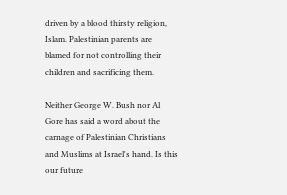driven by a blood thirsty religion, Islam. Palestinian parents are blamed for not controlling their children and sacrificing them.

Neither George W. Bush nor Al Gore has said a word about the carnage of Palestinian Christians and Muslims at Israel's hand. Is this our future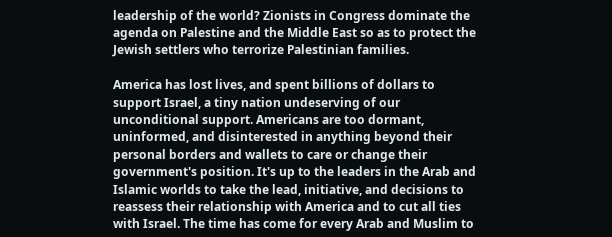leadership of the world? Zionists in Congress dominate the agenda on Palestine and the Middle East so as to protect the Jewish settlers who terrorize Palestinian families.

America has lost lives, and spent billions of dollars to support Israel, a tiny nation undeserving of our unconditional support. Americans are too dormant, uninformed, and disinterested in anything beyond their personal borders and wallets to care or change their government's position. It's up to the leaders in the Arab and Islamic worlds to take the lead, initiative, and decisions to reassess their relationship with America and to cut all ties with Israel. The time has come for every Arab and Muslim to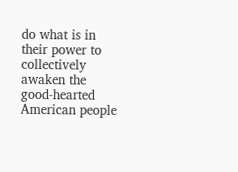do what is in their power to collectively awaken the good-hearted American people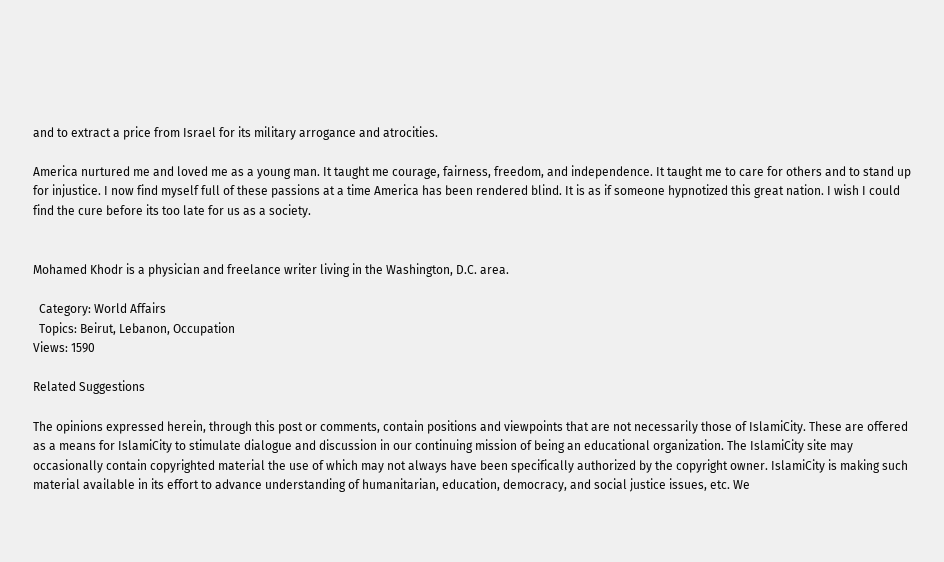and to extract a price from Israel for its military arrogance and atrocities.

America nurtured me and loved me as a young man. It taught me courage, fairness, freedom, and independence. It taught me to care for others and to stand up for injustice. I now find myself full of these passions at a time America has been rendered blind. It is as if someone hypnotized this great nation. I wish I could find the cure before its too late for us as a society.


Mohamed Khodr is a physician and freelance writer living in the Washington, D.C. area.

  Category: World Affairs
  Topics: Beirut, Lebanon, Occupation
Views: 1590

Related Suggestions

The opinions expressed herein, through this post or comments, contain positions and viewpoints that are not necessarily those of IslamiCity. These are offered as a means for IslamiCity to stimulate dialogue and discussion in our continuing mission of being an educational organization. The IslamiCity site may occasionally contain copyrighted material the use of which may not always have been specifically authorized by the copyright owner. IslamiCity is making such material available in its effort to advance understanding of humanitarian, education, democracy, and social justice issues, etc. We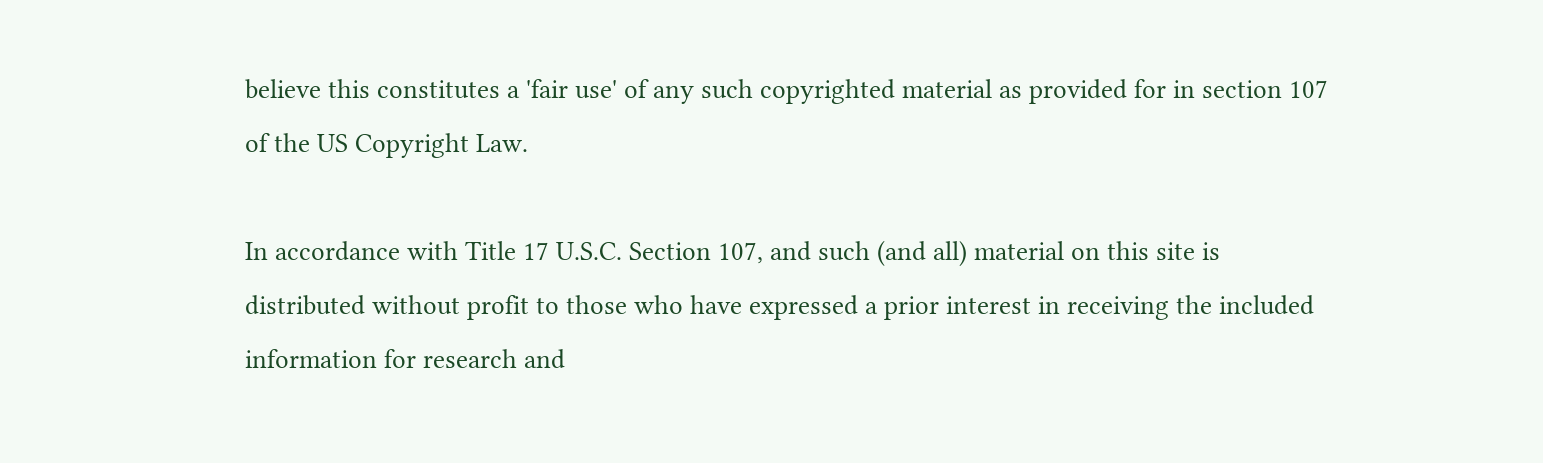believe this constitutes a 'fair use' of any such copyrighted material as provided for in section 107 of the US Copyright Law.

In accordance with Title 17 U.S.C. Section 107, and such (and all) material on this site is distributed without profit to those who have expressed a prior interest in receiving the included information for research and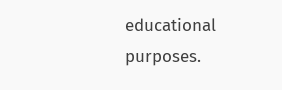educational purposes.